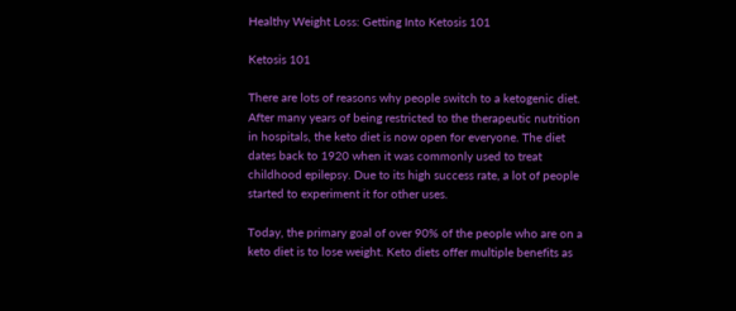Healthy Weight Loss: Getting Into Ketosis 101

Ketosis 101

There are lots of reasons why people switch to a ketogenic diet. After many years of being restricted to the therapeutic nutrition in hospitals, the keto diet is now open for everyone. The diet dates back to 1920 when it was commonly used to treat childhood epilepsy. Due to its high success rate, a lot of people started to experiment it for other uses.

Today, the primary goal of over 90% of the people who are on a keto diet is to lose weight. Keto diets offer multiple benefits as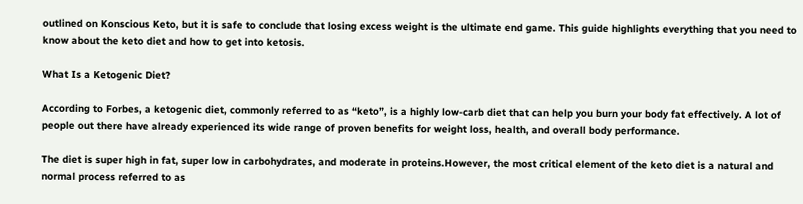outlined on Konscious Keto, but it is safe to conclude that losing excess weight is the ultimate end game. This guide highlights everything that you need to know about the keto diet and how to get into ketosis.

What Is a Ketogenic Diet?

According to Forbes, a ketogenic diet, commonly referred to as “keto”, is a highly low-carb diet that can help you burn your body fat effectively. A lot of people out there have already experienced its wide range of proven benefits for weight loss, health, and overall body performance.

The diet is super high in fat, super low in carbohydrates, and moderate in proteins.However, the most critical element of the keto diet is a natural and normal process referred to as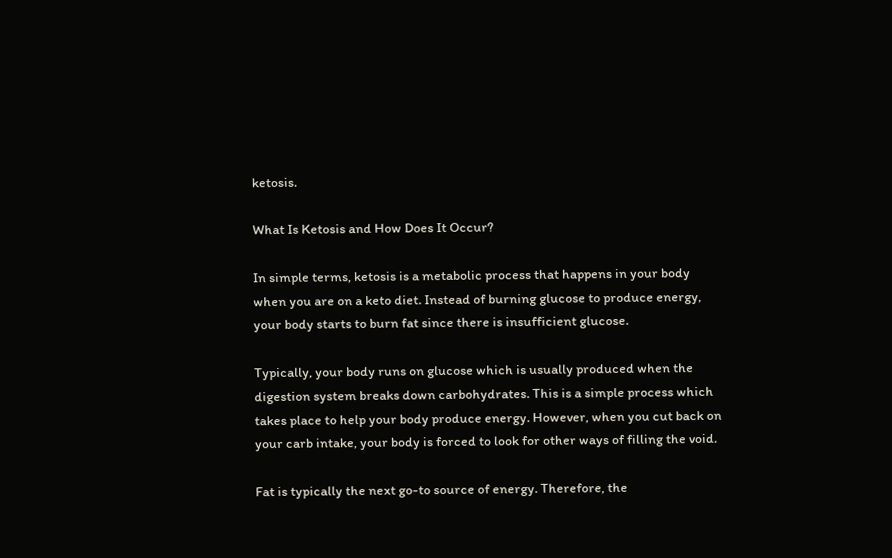ketosis.

What Is Ketosis and How Does It Occur?

In simple terms, ketosis is a metabolic process that happens in your body when you are on a keto diet. Instead of burning glucose to produce energy, your body starts to burn fat since there is insufficient glucose.

Typically, your body runs on glucose which is usually produced when the digestion system breaks down carbohydrates. This is a simple process which takes place to help your body produce energy. However, when you cut back on your carb intake, your body is forced to look for other ways of filling the void.

Fat is typically the next go-to source of energy. Therefore, the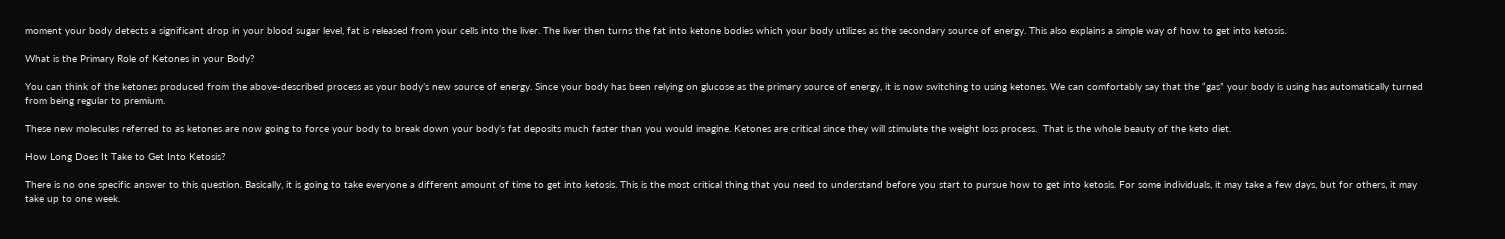moment your body detects a significant drop in your blood sugar level, fat is released from your cells into the liver. The liver then turns the fat into ketone bodies which your body utilizes as the secondary source of energy. This also explains a simple way of how to get into ketosis.

What is the Primary Role of Ketones in your Body?

You can think of the ketones produced from the above-described process as your body’s new source of energy. Since your body has been relying on glucose as the primary source of energy, it is now switching to using ketones. We can comfortably say that the “gas” your body is using has automatically turned from being regular to premium.

These new molecules referred to as ketones are now going to force your body to break down your body’s fat deposits much faster than you would imagine. Ketones are critical since they will stimulate the weight loss process.  That is the whole beauty of the keto diet.

How Long Does It Take to Get Into Ketosis?

There is no one specific answer to this question. Basically, it is going to take everyone a different amount of time to get into ketosis. This is the most critical thing that you need to understand before you start to pursue how to get into ketosis. For some individuals, it may take a few days, but for others, it may take up to one week.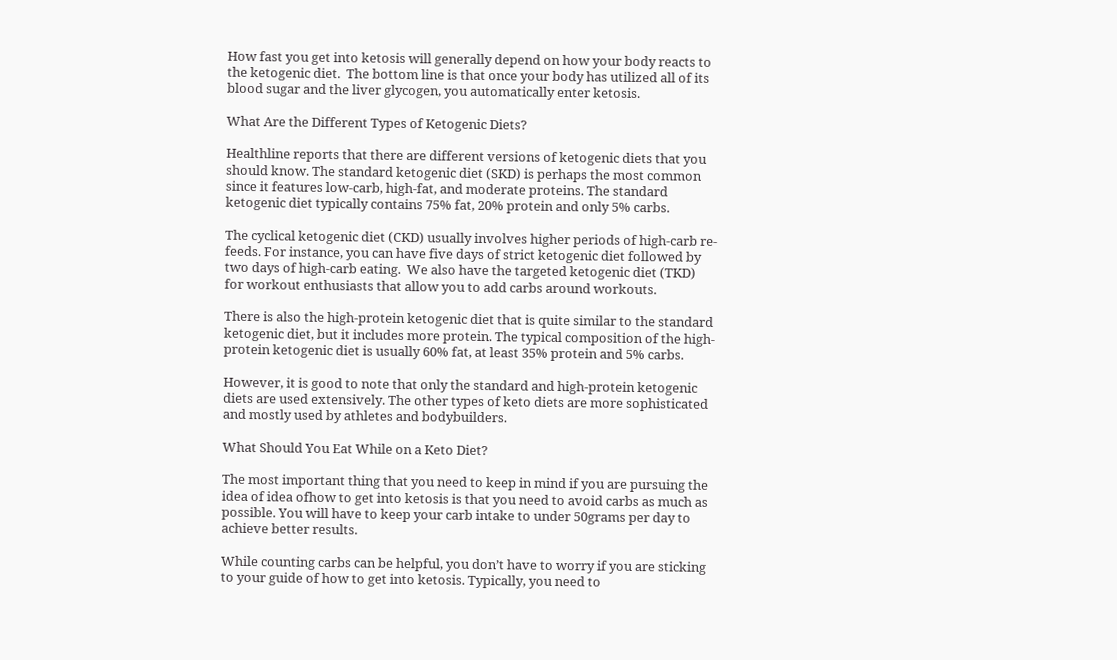How fast you get into ketosis will generally depend on how your body reacts to the ketogenic diet.  The bottom line is that once your body has utilized all of its blood sugar and the liver glycogen, you automatically enter ketosis.

What Are the Different Types of Ketogenic Diets?

Healthline reports that there are different versions of ketogenic diets that you should know. The standard ketogenic diet (SKD) is perhaps the most common since it features low-carb, high-fat, and moderate proteins. The standard ketogenic diet typically contains 75% fat, 20% protein and only 5% carbs.

The cyclical ketogenic diet (CKD) usually involves higher periods of high-carb re-feeds. For instance, you can have five days of strict ketogenic diet followed by two days of high-carb eating.  We also have the targeted ketogenic diet (TKD) for workout enthusiasts that allow you to add carbs around workouts.

There is also the high-protein ketogenic diet that is quite similar to the standard ketogenic diet, but it includes more protein. The typical composition of the high-protein ketogenic diet is usually 60% fat, at least 35% protein and 5% carbs.

However, it is good to note that only the standard and high-protein ketogenic diets are used extensively. The other types of keto diets are more sophisticated and mostly used by athletes and bodybuilders.

What Should You Eat While on a Keto Diet?

The most important thing that you need to keep in mind if you are pursuing the idea of idea ofhow to get into ketosis is that you need to avoid carbs as much as possible. You will have to keep your carb intake to under 50grams per day to achieve better results.

While counting carbs can be helpful, you don’t have to worry if you are sticking to your guide of how to get into ketosis. Typically, you need to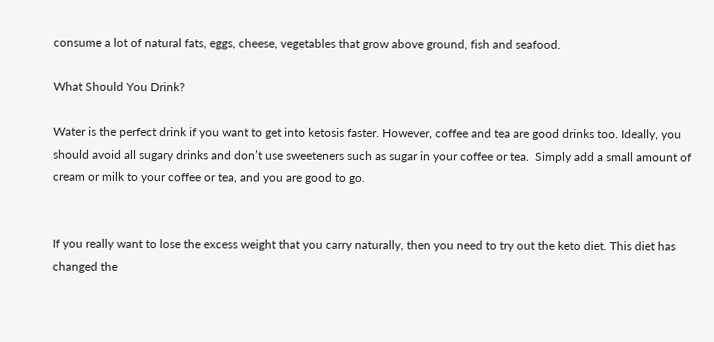consume a lot of natural fats, eggs, cheese, vegetables that grow above ground, fish and seafood.

What Should You Drink?

Water is the perfect drink if you want to get into ketosis faster. However, coffee and tea are good drinks too. Ideally, you should avoid all sugary drinks and don’t use sweeteners such as sugar in your coffee or tea.  Simply add a small amount of cream or milk to your coffee or tea, and you are good to go.


If you really want to lose the excess weight that you carry naturally, then you need to try out the keto diet. This diet has changed the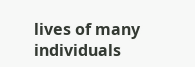lives of many individuals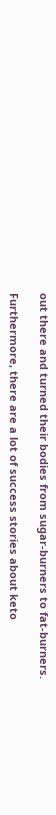out there and turned their bodies from sugar-burners to fat-burners.

Furthermore, there are a lot of success stories about keto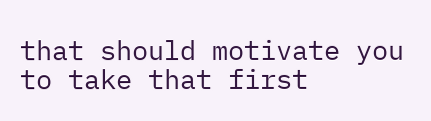that should motivate you to take that first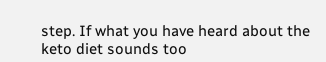step. If what you have heard about the keto diet sounds too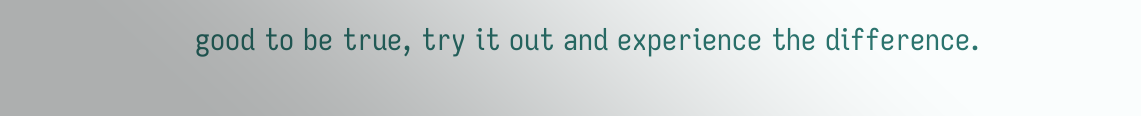good to be true, try it out and experience the difference.